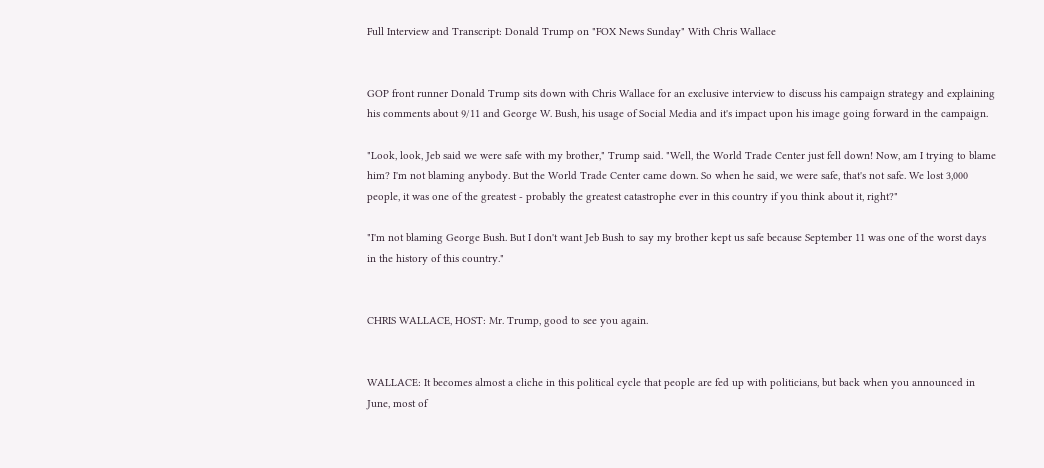Full Interview and Transcript: Donald Trump on "FOX News Sunday" With Chris Wallace


GOP front runner Donald Trump sits down with Chris Wallace for an exclusive interview to discuss his campaign strategy and explaining his comments about 9/11 and George W. Bush, his usage of Social Media and it's impact upon his image going forward in the campaign.

"Look, look, Jeb said we were safe with my brother," Trump said. "Well, the World Trade Center just fell down! Now, am I trying to blame him? I'm not blaming anybody. But the World Trade Center came down. So when he said, we were safe, that's not safe. We lost 3,000 people, it was one of the greatest - probably the greatest catastrophe ever in this country if you think about it, right?"

"I'm not blaming George Bush. But I don't want Jeb Bush to say my brother kept us safe because September 11 was one of the worst days in the history of this country."


CHRIS WALLACE, HOST: Mr. Trump, good to see you again.


WALLACE: It becomes almost a cliche in this political cycle that people are fed up with politicians, but back when you announced in June, most of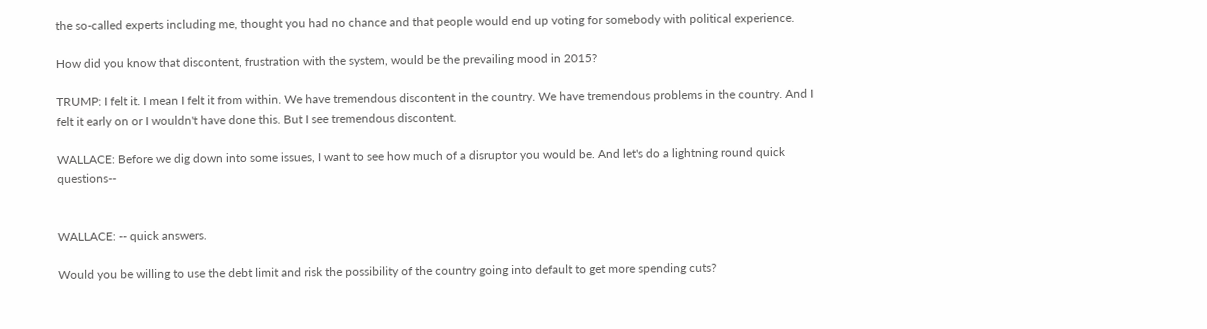the so-called experts including me, thought you had no chance and that people would end up voting for somebody with political experience.

How did you know that discontent, frustration with the system, would be the prevailing mood in 2015?

TRUMP: I felt it. I mean I felt it from within. We have tremendous discontent in the country. We have tremendous problems in the country. And I felt it early on or I wouldn't have done this. But I see tremendous discontent.

WALLACE: Before we dig down into some issues, I want to see how much of a disruptor you would be. And let's do a lightning round quick questions--


WALLACE: -- quick answers.

Would you be willing to use the debt limit and risk the possibility of the country going into default to get more spending cuts?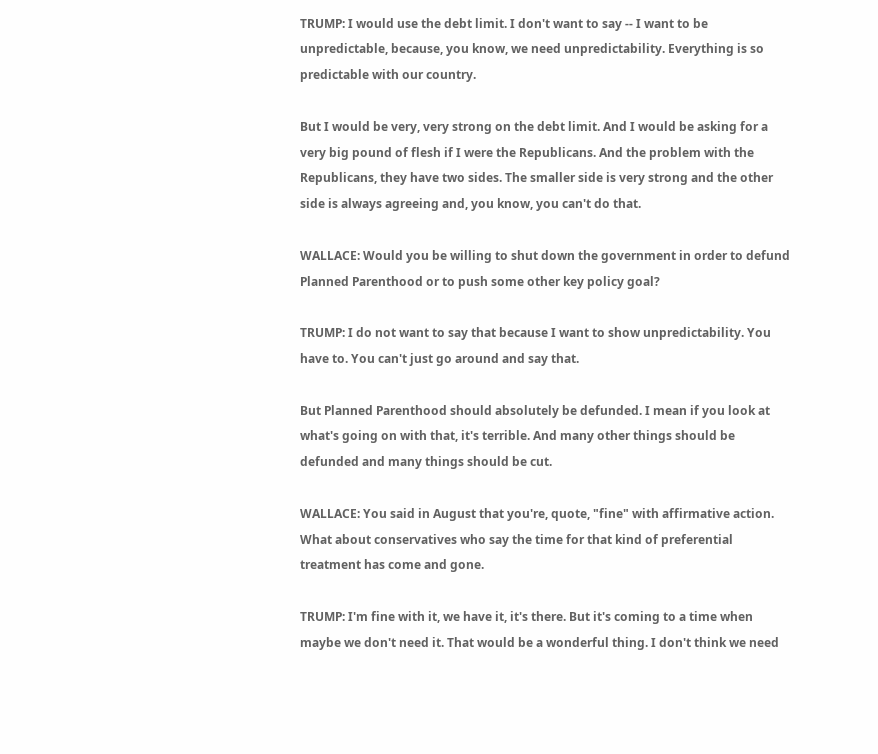TRUMP: I would use the debt limit. I don't want to say -- I want to be unpredictable, because, you know, we need unpredictability. Everything is so predictable with our country.

But I would be very, very strong on the debt limit. And I would be asking for a very big pound of flesh if I were the Republicans. And the problem with the Republicans, they have two sides. The smaller side is very strong and the other side is always agreeing and, you know, you can't do that.

WALLACE: Would you be willing to shut down the government in order to defund Planned Parenthood or to push some other key policy goal?

TRUMP: I do not want to say that because I want to show unpredictability. You have to. You can't just go around and say that.

But Planned Parenthood should absolutely be defunded. I mean if you look at what's going on with that, it's terrible. And many other things should be defunded and many things should be cut.

WALLACE: You said in August that you're, quote, "fine" with affirmative action. What about conservatives who say the time for that kind of preferential treatment has come and gone.

TRUMP: I'm fine with it, we have it, it's there. But it's coming to a time when maybe we don't need it. That would be a wonderful thing. I don't think we need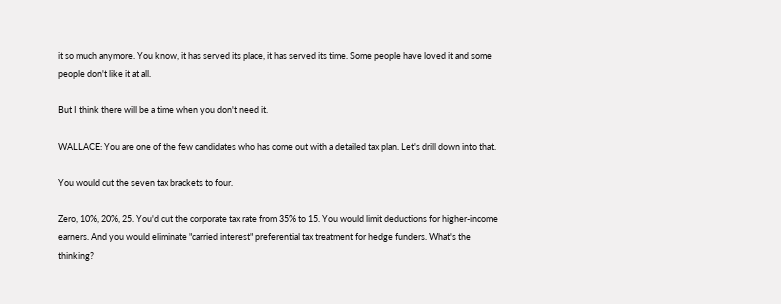it so much anymore. You know, it has served its place, it has served its time. Some people have loved it and some people don't like it at all.

But I think there will be a time when you don't need it.

WALLACE: You are one of the few candidates who has come out with a detailed tax plan. Let's drill down into that.

You would cut the seven tax brackets to four.

Zero, 10%, 20%, 25. You'd cut the corporate tax rate from 35% to 15. You would limit deductions for higher-income earners. And you would eliminate "carried interest" preferential tax treatment for hedge funders. What's the thinking?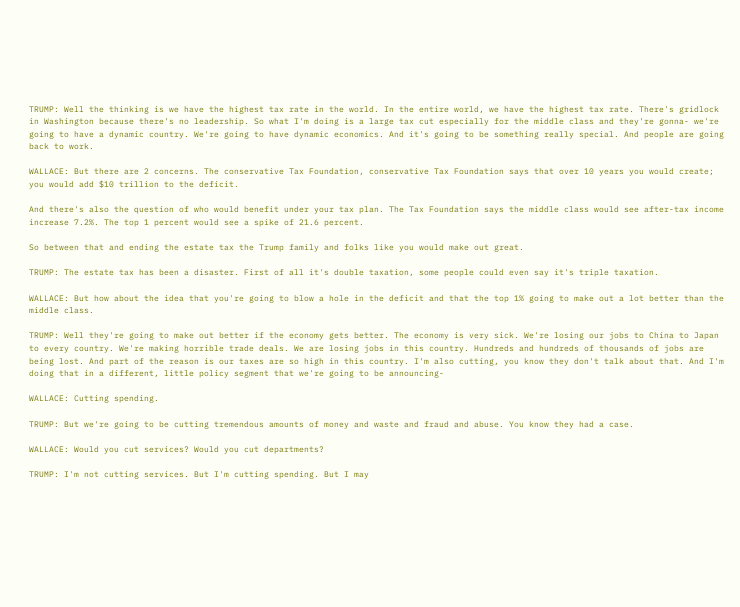TRUMP: Well the thinking is we have the highest tax rate in the world. In the entire world, we have the highest tax rate. There's gridlock in Washington because there's no leadership. So what I'm doing is a large tax cut especially for the middle class and they're gonna- we're going to have a dynamic country. We're going to have dynamic economics. And it's going to be something really special. And people are going back to work.

WALLACE: But there are 2 concerns. The conservative Tax Foundation, conservative Tax Foundation says that over 10 years you would create; you would add $10 trillion to the deficit.

And there's also the question of who would benefit under your tax plan. The Tax Foundation says the middle class would see after-tax income increase 7.2%. The top 1 percent would see a spike of 21.6 percent.

So between that and ending the estate tax the Trump family and folks like you would make out great.

TRUMP: The estate tax has been a disaster. First of all it's double taxation, some people could even say it's triple taxation.

WALLACE: But how about the idea that you're going to blow a hole in the deficit and that the top 1% going to make out a lot better than the middle class.

TRUMP: Well they're going to make out better if the economy gets better. The economy is very sick. We're losing our jobs to China to Japan to every country. We're making horrible trade deals. We are losing jobs in this country. Hundreds and hundreds of thousands of jobs are being lost. And part of the reason is our taxes are so high in this country. I'm also cutting, you know they don't talk about that. And I'm doing that in a different, little policy segment that we're going to be announcing-

WALLACE: Cutting spending.

TRUMP: But we're going to be cutting tremendous amounts of money and waste and fraud and abuse. You know they had a case.

WALLACE: Would you cut services? Would you cut departments?

TRUMP: I'm not cutting services. But I'm cutting spending. But I may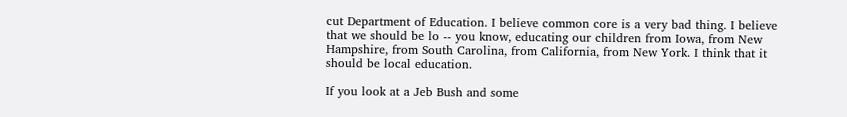cut Department of Education. I believe common core is a very bad thing. I believe that we should be lo -- you know, educating our children from Iowa, from New Hampshire, from South Carolina, from California, from New York. I think that it should be local education.

If you look at a Jeb Bush and some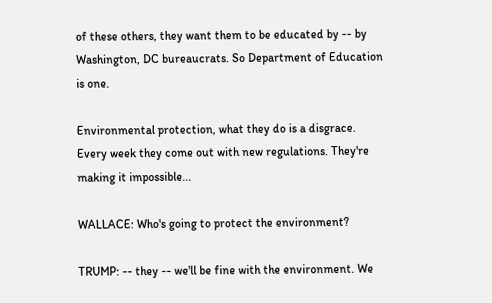of these others, they want them to be educated by -- by Washington, DC bureaucrats. So Department of Education is one.

Environmental protection, what they do is a disgrace. Every week they come out with new regulations. They're making it impossible...

WALLACE: Who's going to protect the environment?

TRUMP: -- they -- we'll be fine with the environment. We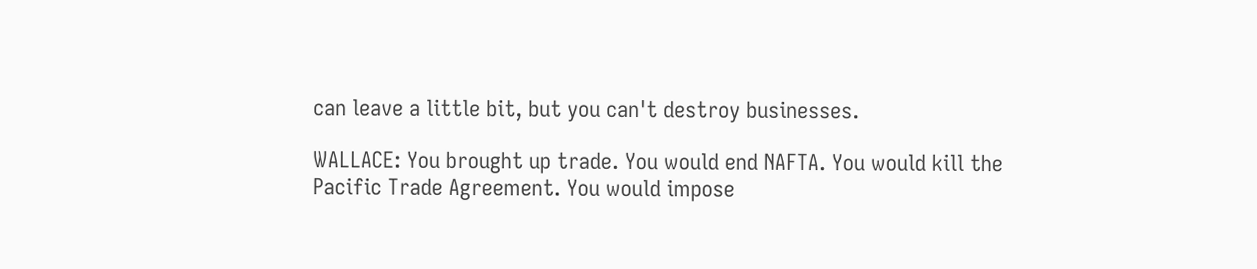can leave a little bit, but you can't destroy businesses.

WALLACE: You brought up trade. You would end NAFTA. You would kill the Pacific Trade Agreement. You would impose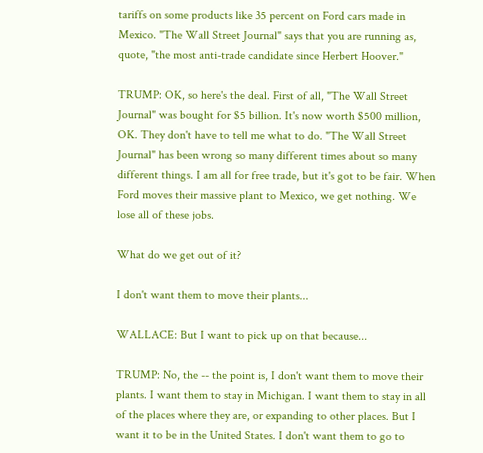tariffs on some products like 35 percent on Ford cars made in Mexico. "The Wall Street Journal" says that you are running as, quote, "the most anti-trade candidate since Herbert Hoover."

TRUMP: OK, so here's the deal. First of all, "The Wall Street Journal" was bought for $5 billion. It's now worth $500 million, OK. They don't have to tell me what to do. "The Wall Street Journal" has been wrong so many different times about so many different things. I am all for free trade, but it's got to be fair. When Ford moves their massive plant to Mexico, we get nothing. We lose all of these jobs.

What do we get out of it?

I don't want them to move their plants...

WALLACE: But I want to pick up on that because...

TRUMP: No, the -- the point is, I don't want them to move their plants. I want them to stay in Michigan. I want them to stay in all of the places where they are, or expanding to other places. But I want it to be in the United States. I don't want them to go to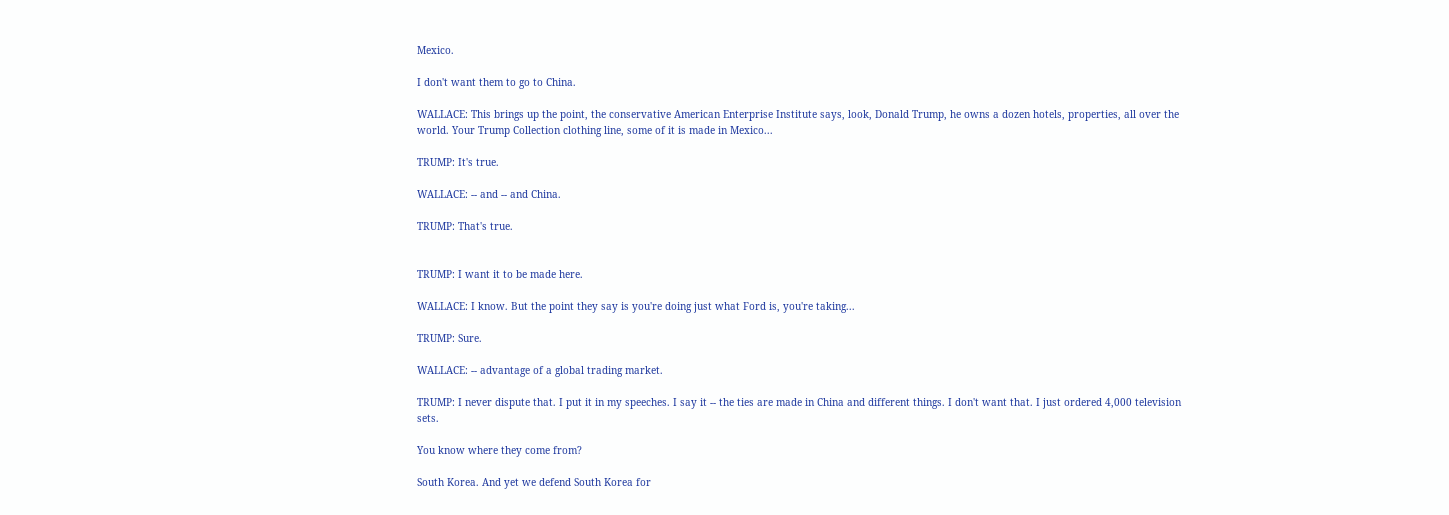Mexico.

I don't want them to go to China.

WALLACE: This brings up the point, the conservative American Enterprise Institute says, look, Donald Trump, he owns a dozen hotels, properties, all over the world. Your Trump Collection clothing line, some of it is made in Mexico...

TRUMP: It's true.

WALLACE: -- and -- and China.

TRUMP: That's true.


TRUMP: I want it to be made here.

WALLACE: I know. But the point they say is you're doing just what Ford is, you're taking...

TRUMP: Sure.

WALLACE: -- advantage of a global trading market.

TRUMP: I never dispute that. I put it in my speeches. I say it -- the ties are made in China and different things. I don't want that. I just ordered 4,000 television sets.

You know where they come from?

South Korea. And yet we defend South Korea for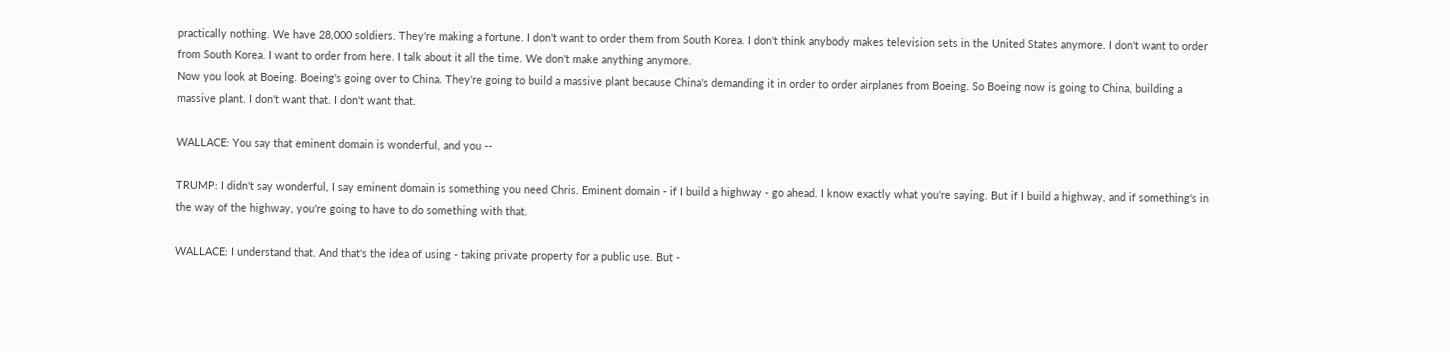practically nothing. We have 28,000 soldiers. They're making a fortune. I don't want to order them from South Korea. I don't think anybody makes television sets in the United States anymore. I don't want to order from South Korea. I want to order from here. I talk about it all the time. We don't make anything anymore.
Now you look at Boeing. Boeing's going over to China. They're going to build a massive plant because China's demanding it in order to order airplanes from Boeing. So Boeing now is going to China, building a massive plant. I don't want that. I don't want that.

WALLACE: You say that eminent domain is wonderful, and you --

TRUMP: I didn't say wonderful, I say eminent domain is something you need Chris. Eminent domain - if I build a highway - go ahead. I know exactly what you're saying. But if I build a highway, and if something's in the way of the highway, you're going to have to do something with that.

WALLACE: I understand that. And that's the idea of using - taking private property for a public use. But -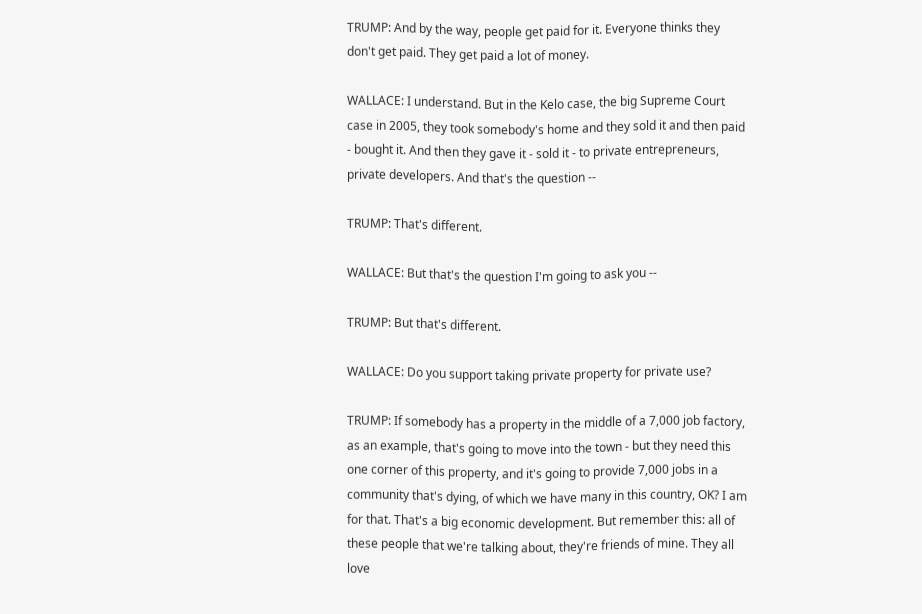TRUMP: And by the way, people get paid for it. Everyone thinks they don't get paid. They get paid a lot of money.

WALLACE: I understand. But in the Kelo case, the big Supreme Court case in 2005, they took somebody's home and they sold it and then paid - bought it. And then they gave it - sold it - to private entrepreneurs, private developers. And that's the question --

TRUMP: That's different.

WALLACE: But that's the question I'm going to ask you --

TRUMP: But that's different.

WALLACE: Do you support taking private property for private use?

TRUMP: If somebody has a property in the middle of a 7,000 job factory, as an example, that's going to move into the town - but they need this one corner of this property, and it's going to provide 7,000 jobs in a community that's dying, of which we have many in this country, OK? I am for that. That's a big economic development. But remember this: all of these people that we're talking about, they're friends of mine. They all love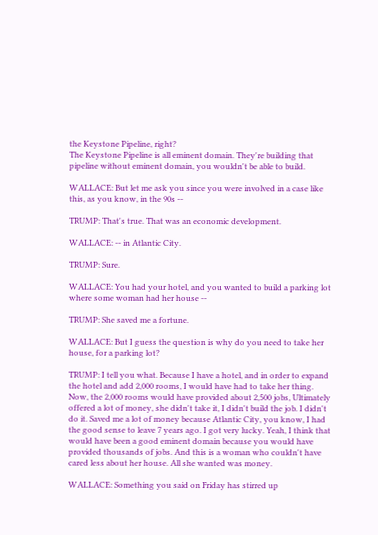the Keystone Pipeline, right?
The Keystone Pipeline is all eminent domain. They're building that pipeline without eminent domain, you wouldn't be able to build.

WALLACE: But let me ask you since you were involved in a case like this, as you know, in the 90s --

TRUMP: That's true. That was an economic development.

WALLACE: -- in Atlantic City.

TRUMP: Sure.

WALLACE: You had your hotel, and you wanted to build a parking lot where some woman had her house --

TRUMP: She saved me a fortune.

WALLACE: But I guess the question is why do you need to take her house, for a parking lot?

TRUMP: I tell you what. Because I have a hotel, and in order to expand the hotel and add 2,000 rooms, I would have had to take her thing. Now, the 2,000 rooms would have provided about 2,500 jobs, Ultimately offered a lot of money, she didn't take it, I didn't build the job. I didn't do it. Saved me a lot of money because Atlantic City, you know, I had the good sense to leave 7 years ago. I got very lucky. Yeah, I think that would have been a good eminent domain because you would have provided thousands of jobs. And this is a woman who couldn't have cared less about her house. All she wanted was money.

WALLACE: Something you said on Friday has stirred up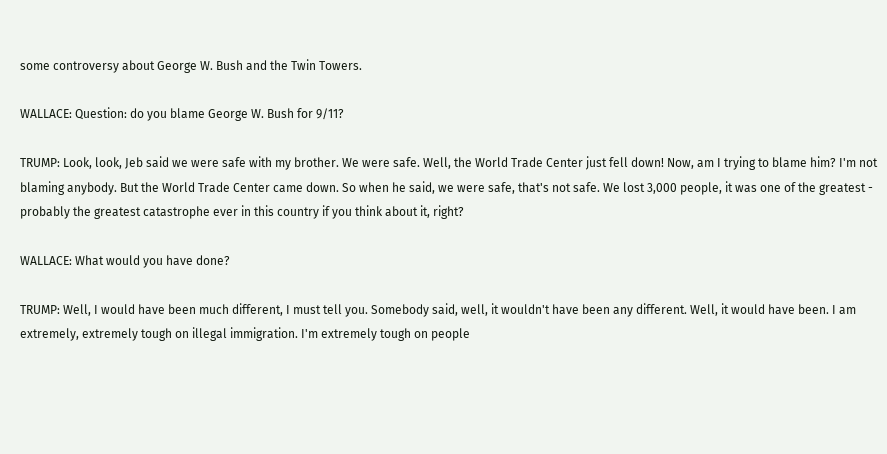some controversy about George W. Bush and the Twin Towers.

WALLACE: Question: do you blame George W. Bush for 9/11?

TRUMP: Look, look, Jeb said we were safe with my brother. We were safe. Well, the World Trade Center just fell down! Now, am I trying to blame him? I'm not blaming anybody. But the World Trade Center came down. So when he said, we were safe, that's not safe. We lost 3,000 people, it was one of the greatest - probably the greatest catastrophe ever in this country if you think about it, right?

WALLACE: What would you have done?

TRUMP: Well, I would have been much different, I must tell you. Somebody said, well, it wouldn't have been any different. Well, it would have been. I am extremely, extremely tough on illegal immigration. I'm extremely tough on people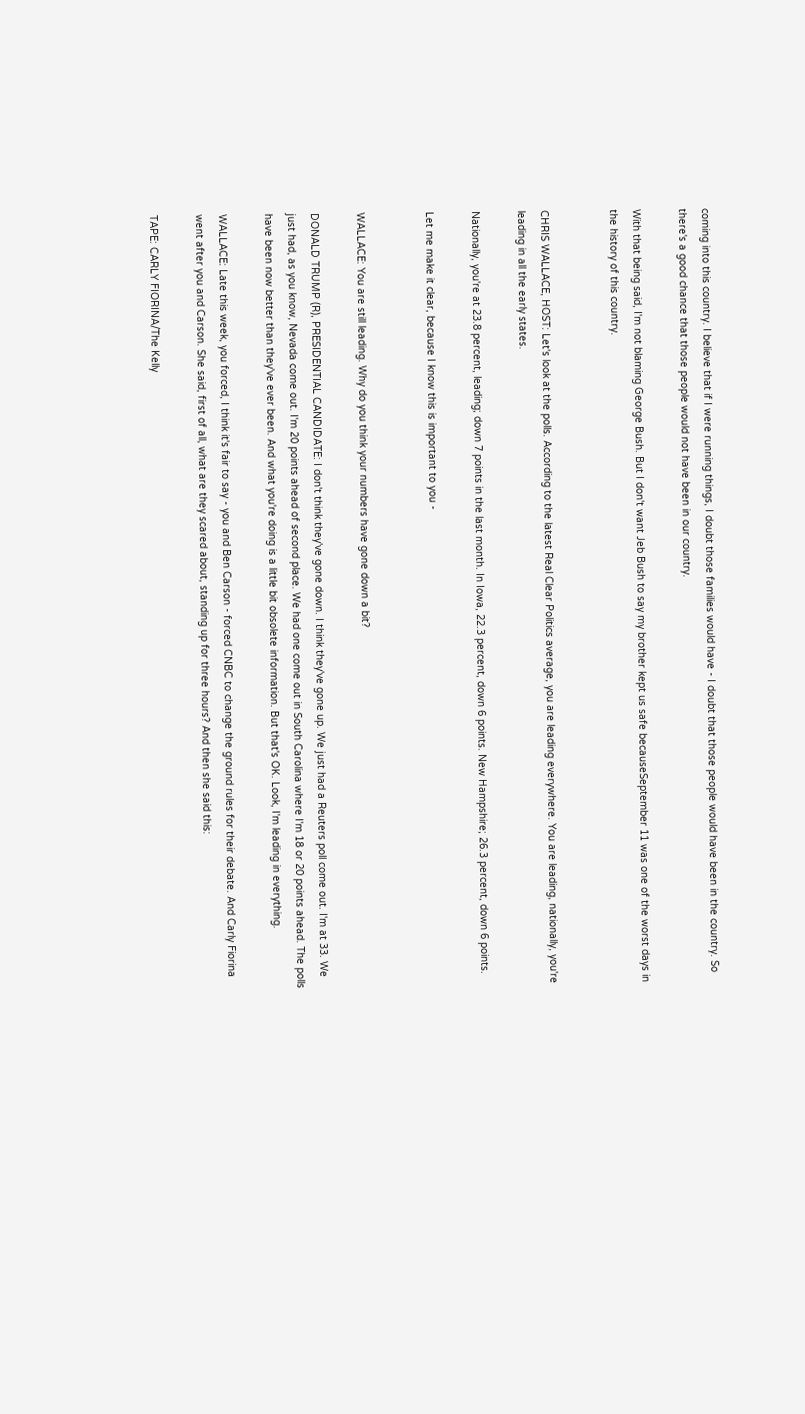coming into this country. I believe that if I were running things, I doubt those families would have - I doubt that those people would have been in the country. So there's a good chance that those people would not have been in our country.

With that being said, I'm not blaming George Bush. But I don't want Jeb Bush to say my brother kept us safe becauseSeptember 11 was one of the worst days in the history of this country.


CHRIS WALLACE, HOST: Let's look at the polls. According to the latest Real Clear Politics average, you are leading everywhere. You are leading, nationally, you're leading in all the early states.

Nationally, you're at 23.8 percent, leading; down 7 points in the last month. In Iowa, 22.3 percent, down 6 points. New Hampshire; 26.3 percent, down 6 points.

Let me make it clear, because I know this is important to you -


WALLACE: You are still leading. Why do you think your numbers have gone down a bit?

DONALD TRUMP (R), PRESIDENTIAL CANDIDATE: I don't think they've gone down. I think they've gone up. We just had a Reuters poll come out. I'm at 33. We just had, as you know, Nevada come out. I'm 20 points ahead of second place. We had one come out in South Carolina where I'm 18 or 20 points ahead. The polls have been now better than they've ever been. And what you're doing is a little bit obsolete information. But that's OK. Look, I'm leading in everything.

WALLACE: Late this week, you forced, I think it's fair to say - you and Ben Carson - forced CNBC to change the ground rules for their debate. And Carly Fiorina went after you and Carson. She said, first of all, what are they scared about, standing up for three hours? And then she said this:

TAPE: CARLY FIORINA/The Kelly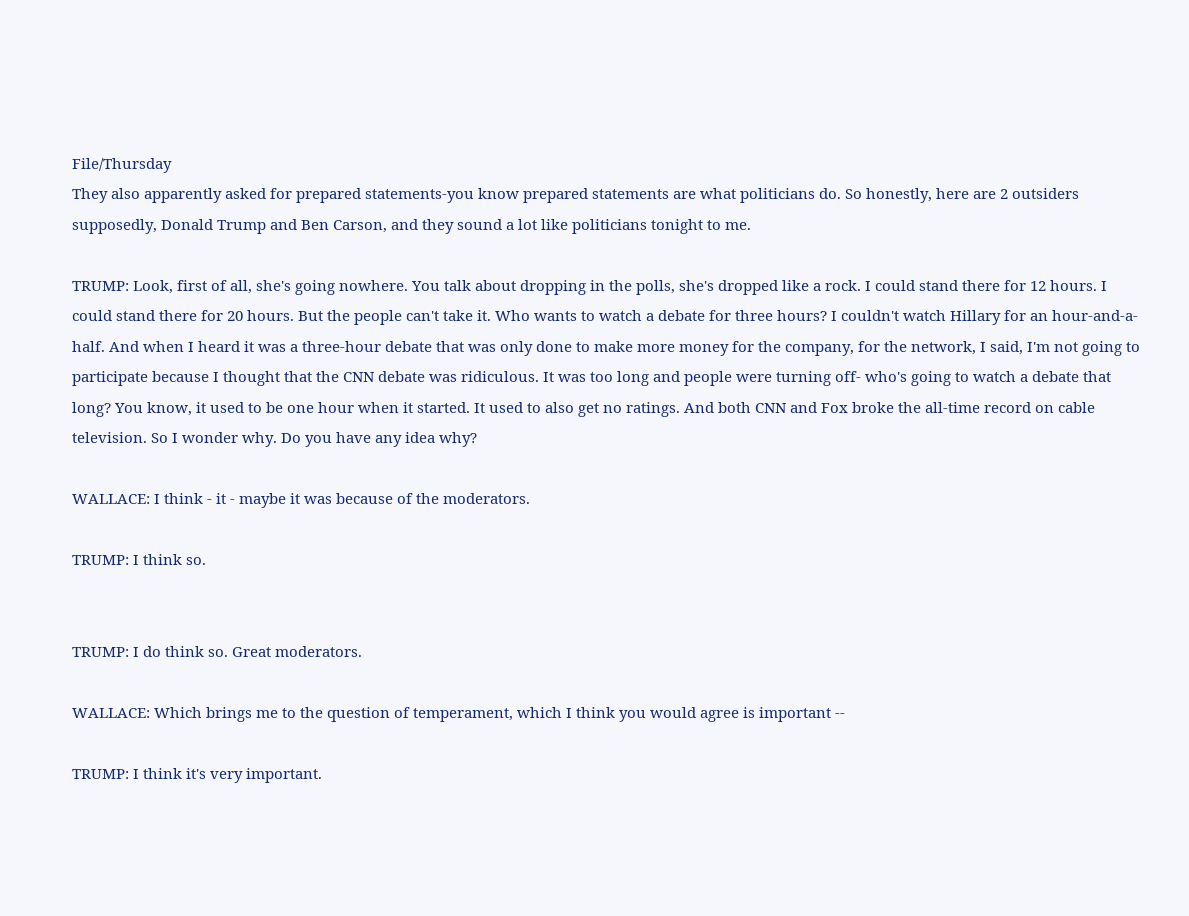File/Thursday
They also apparently asked for prepared statements-you know prepared statements are what politicians do. So honestly, here are 2 outsiders supposedly, Donald Trump and Ben Carson, and they sound a lot like politicians tonight to me.

TRUMP: Look, first of all, she's going nowhere. You talk about dropping in the polls, she's dropped like a rock. I could stand there for 12 hours. I could stand there for 20 hours. But the people can't take it. Who wants to watch a debate for three hours? I couldn't watch Hillary for an hour-and-a-half. And when I heard it was a three-hour debate that was only done to make more money for the company, for the network, I said, I'm not going to participate because I thought that the CNN debate was ridiculous. It was too long and people were turning off- who's going to watch a debate that long? You know, it used to be one hour when it started. It used to also get no ratings. And both CNN and Fox broke the all-time record on cable television. So I wonder why. Do you have any idea why?

WALLACE: I think - it - maybe it was because of the moderators.

TRUMP: I think so.


TRUMP: I do think so. Great moderators.

WALLACE: Which brings me to the question of temperament, which I think you would agree is important --

TRUMP: I think it's very important.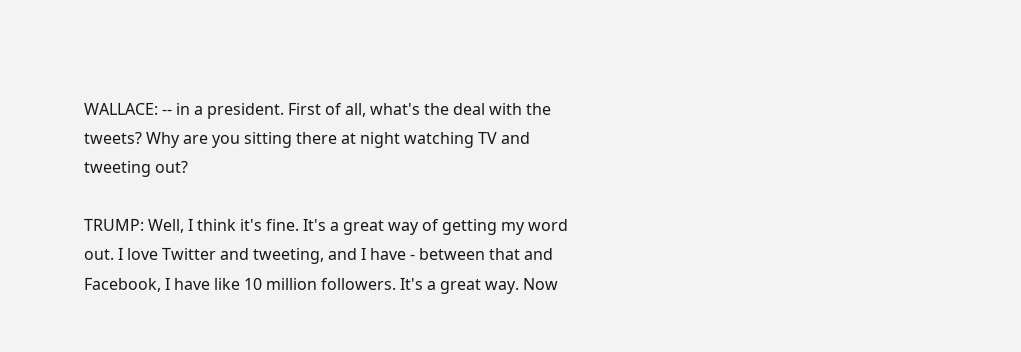WALLACE: -- in a president. First of all, what's the deal with the tweets? Why are you sitting there at night watching TV and tweeting out?

TRUMP: Well, I think it's fine. It's a great way of getting my word out. I love Twitter and tweeting, and I have - between that and Facebook, I have like 10 million followers. It's a great way. Now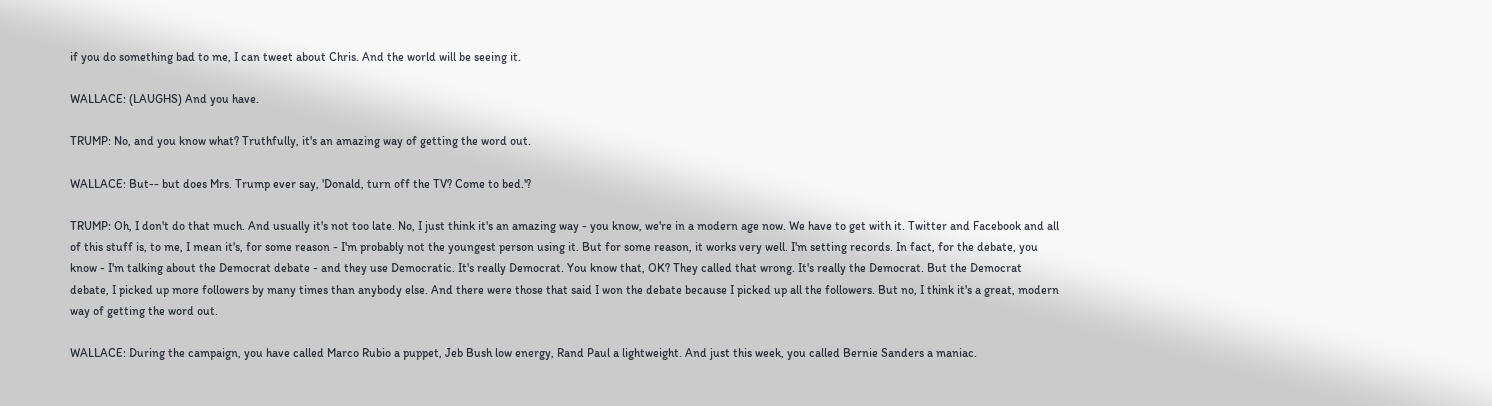if you do something bad to me, I can tweet about Chris. And the world will be seeing it.

WALLACE: (LAUGHS) And you have.

TRUMP: No, and you know what? Truthfully, it's an amazing way of getting the word out.

WALLACE: But-- but does Mrs. Trump ever say, 'Donald, turn off the TV? Come to bed.'?

TRUMP: Oh, I don't do that much. And usually it's not too late. No, I just think it's an amazing way - you know, we're in a modern age now. We have to get with it. Twitter and Facebook and all of this stuff is, to me, I mean it's, for some reason - I'm probably not the youngest person using it. But for some reason, it works very well. I'm setting records. In fact, for the debate, you know - I'm talking about the Democrat debate - and they use Democratic. It's really Democrat. You know that, OK? They called that wrong. It's really the Democrat. But the Democrat debate, I picked up more followers by many times than anybody else. And there were those that said I won the debate because I picked up all the followers. But no, I think it's a great, modern way of getting the word out.

WALLACE: During the campaign, you have called Marco Rubio a puppet, Jeb Bush low energy, Rand Paul a lightweight. And just this week, you called Bernie Sanders a maniac.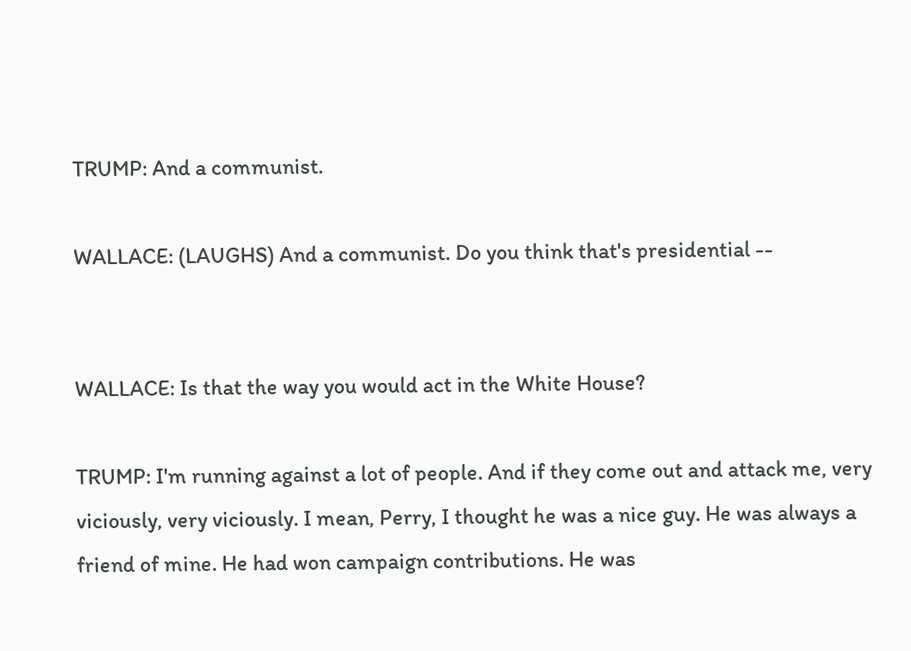TRUMP: And a communist.

WALLACE: (LAUGHS) And a communist. Do you think that's presidential --


WALLACE: Is that the way you would act in the White House?

TRUMP: I'm running against a lot of people. And if they come out and attack me, very viciously, very viciously. I mean, Perry, I thought he was a nice guy. He was always a friend of mine. He had won campaign contributions. He was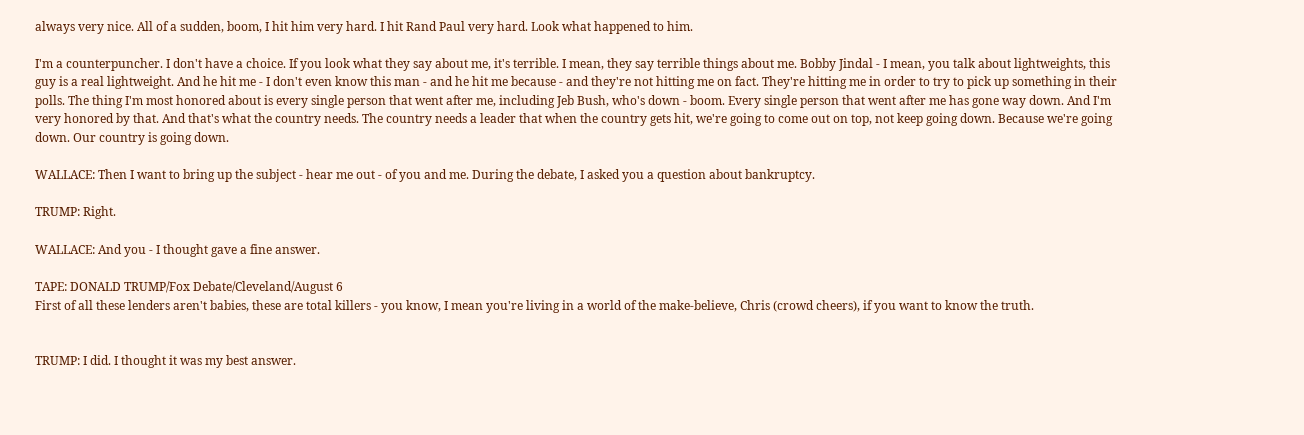always very nice. All of a sudden, boom, I hit him very hard. I hit Rand Paul very hard. Look what happened to him.

I'm a counterpuncher. I don't have a choice. If you look what they say about me, it's terrible. I mean, they say terrible things about me. Bobby Jindal - I mean, you talk about lightweights, this guy is a real lightweight. And he hit me - I don't even know this man - and he hit me because - and they're not hitting me on fact. They're hitting me in order to try to pick up something in their polls. The thing I'm most honored about is every single person that went after me, including Jeb Bush, who's down - boom. Every single person that went after me has gone way down. And I'm very honored by that. And that's what the country needs. The country needs a leader that when the country gets hit, we're going to come out on top, not keep going down. Because we're going down. Our country is going down.

WALLACE: Then I want to bring up the subject - hear me out - of you and me. During the debate, I asked you a question about bankruptcy.

TRUMP: Right.

WALLACE: And you - I thought gave a fine answer.

TAPE: DONALD TRUMP/Fox Debate/Cleveland/August 6
First of all these lenders aren't babies, these are total killers - you know, I mean you're living in a world of the make-believe, Chris (crowd cheers), if you want to know the truth.


TRUMP: I did. I thought it was my best answer.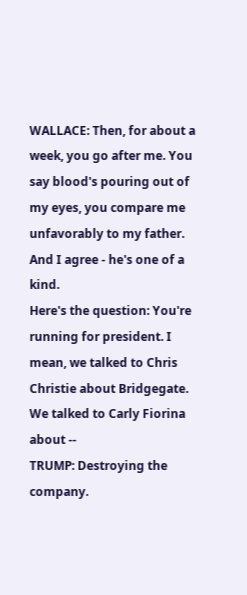WALLACE: Then, for about a week, you go after me. You say blood's pouring out of my eyes, you compare me unfavorably to my father. And I agree - he's one of a kind.
Here's the question: You're running for president. I mean, we talked to Chris Christie about Bridgegate. We talked to Carly Fiorina about --
TRUMP: Destroying the company.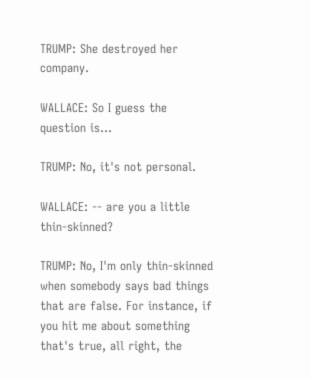TRUMP: She destroyed her company.

WALLACE: So I guess the question is...

TRUMP: No, it's not personal.

WALLACE: -- are you a little thin-skinned?

TRUMP: No, I'm only thin-skinned when somebody says bad things that are false. For instance, if you hit me about something that's true, all right, the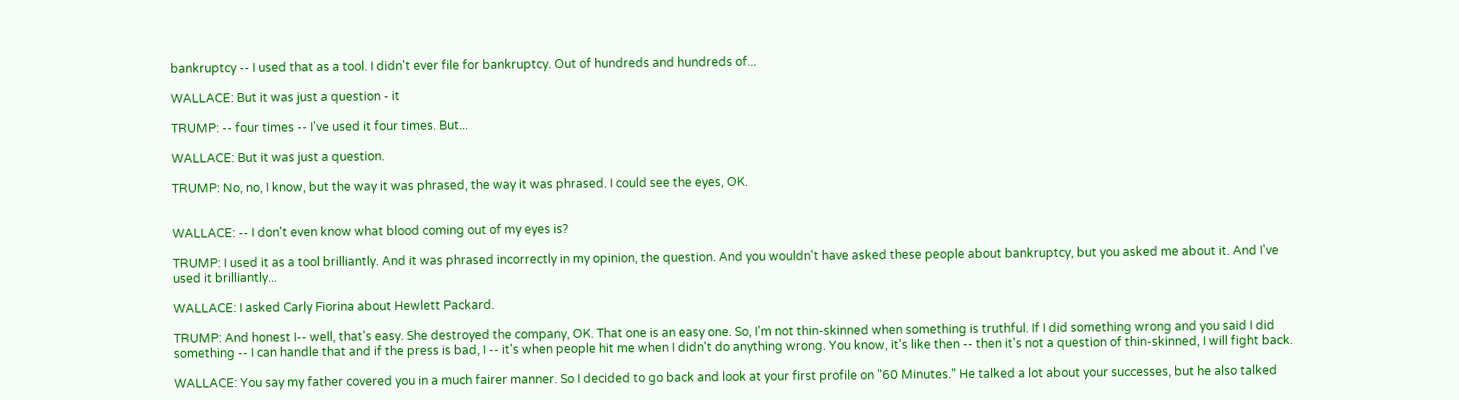bankruptcy -- I used that as a tool. I didn't ever file for bankruptcy. Out of hundreds and hundreds of...

WALLACE: But it was just a question - it

TRUMP: -- four times -- I've used it four times. But...

WALLACE: But it was just a question.

TRUMP: No, no, I know, but the way it was phrased, the way it was phrased. I could see the eyes, OK.


WALLACE: -- I don't even know what blood coming out of my eyes is?

TRUMP: I used it as a tool brilliantly. And it was phrased incorrectly in my opinion, the question. And you wouldn't have asked these people about bankruptcy, but you asked me about it. And I've used it brilliantly...

WALLACE: I asked Carly Fiorina about Hewlett Packard.

TRUMP: And honest I-- well, that's easy. She destroyed the company, OK. That one is an easy one. So, I'm not thin-skinned when something is truthful. If I did something wrong and you said I did something -- I can handle that and if the press is bad, I -- it's when people hit me when I didn't do anything wrong. You know, it's like then -- then it's not a question of thin-skinned, I will fight back.

WALLACE: You say my father covered you in a much fairer manner. So I decided to go back and look at your first profile on "60 Minutes." He talked a lot about your successes, but he also talked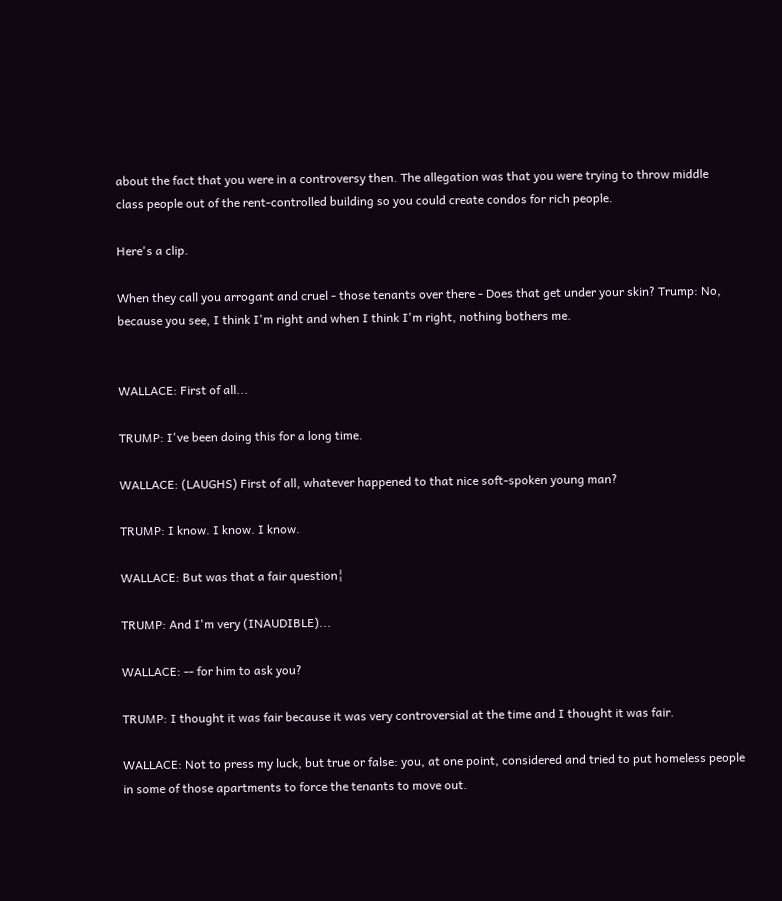about the fact that you were in a controversy then. The allegation was that you were trying to throw middle class people out of the rent-controlled building so you could create condos for rich people.

Here's a clip.

When they call you arrogant and cruel - those tenants over there - Does that get under your skin? Trump: No, because you see, I think I'm right and when I think I'm right, nothing bothers me.


WALLACE: First of all...

TRUMP: I've been doing this for a long time.

WALLACE: (LAUGHS) First of all, whatever happened to that nice soft-spoken young man?

TRUMP: I know. I know. I know.

WALLACE: But was that a fair question¦

TRUMP: And I'm very (INAUDIBLE)...

WALLACE: -- for him to ask you?

TRUMP: I thought it was fair because it was very controversial at the time and I thought it was fair.

WALLACE: Not to press my luck, but true or false: you, at one point, considered and tried to put homeless people in some of those apartments to force the tenants to move out.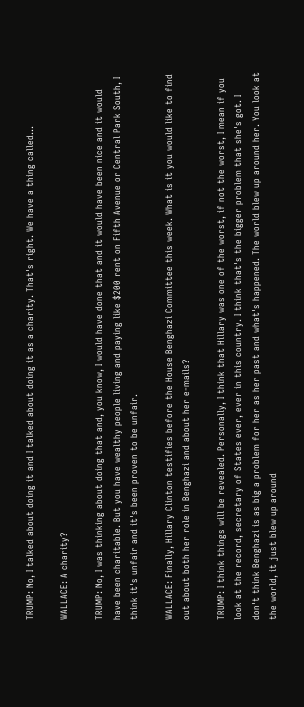TRUMP: No, I talked about doing it and I talked about doing it as a charity. That's right. We have a thing called...

WALLACE: A charity?

TRUMP: No, I was thinking about doing that and, you know, I would have done that and it would have been nice and it would have been charitable. But you have wealthy people living and paying like $200 rent on Fifth Avenue or Central Park South, I think it's unfair and it's been proven to be unfair.

WALLACE: Finally, Hillary Clinton testifies before the House Benghazi Committee this week. What is it you would like to find out about both her role in Benghazi and about her e-mails?

TRUMP: I think things will be revealed. Personally, I think that Hillary was one of the worst, if not the worst, I mean if you look at the record, secretary of States ever, ever in this country. I think that's the bigger problem that she's got. I don't think Benghazi is as big a problem for her as her past and what's happened. The world blew up around her. You look at the world, it just blew up around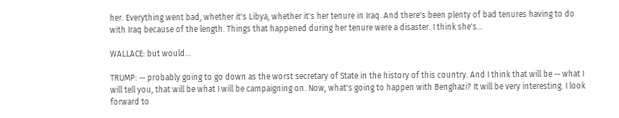her. Everything went bad, whether it's Libya, whether it's her tenure in Iraq. And there's been plenty of bad tenures having to do with Iraq because of the length. Things that happened during her tenure were a disaster. I think she's...

WALLACE: but would...

TRUMP: -- probably going to go down as the worst secretary of State in the history of this country. And I think that will be -- what I will tell you, that will be what I will be campaigning on. Now, what's going to happen with Benghazi? It will be very interesting. I look forward to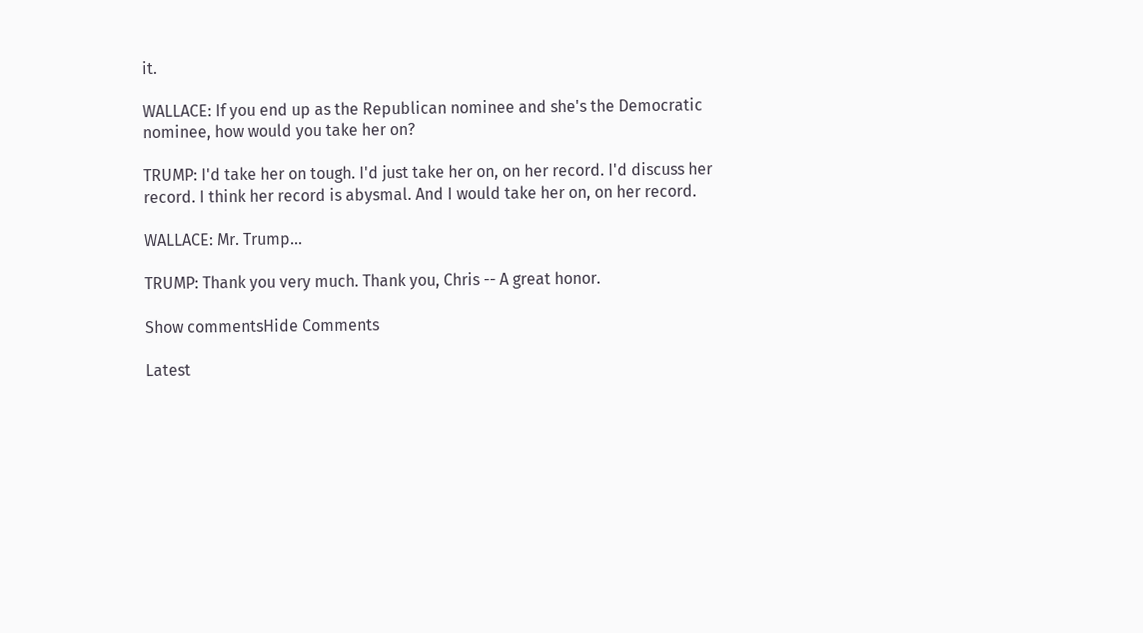it.

WALLACE: If you end up as the Republican nominee and she's the Democratic nominee, how would you take her on?

TRUMP: I'd take her on tough. I'd just take her on, on her record. I'd discuss her record. I think her record is abysmal. And I would take her on, on her record.

WALLACE: Mr. Trump...

TRUMP: Thank you very much. Thank you, Chris -- A great honor.

Show commentsHide Comments

Latest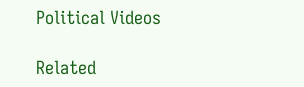Political Videos

Related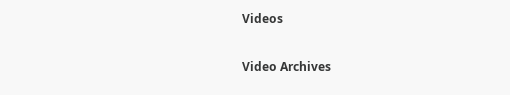Videos

Video Archives